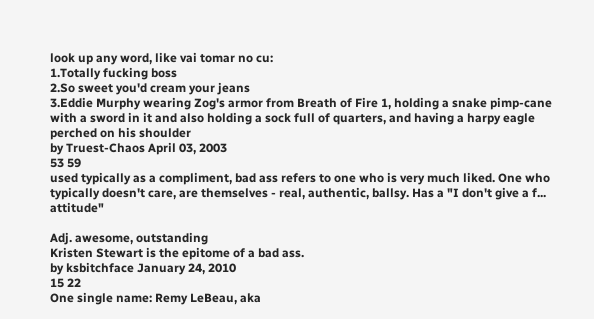look up any word, like vai tomar no cu:
1.Totally fucking boss
2.So sweet you'd cream your jeans
3.Eddie Murphy wearing Zog's armor from Breath of Fire 1, holding a snake pimp-cane with a sword in it and also holding a sock full of quarters, and having a harpy eagle perched on his shoulder
by Truest-Chaos April 03, 2003
53 59
used typically as a compliment, bad ass refers to one who is very much liked. One who typically doesn't care, are themselves - real, authentic, ballsy. Has a "I don't give a f... attitude"

Adj. awesome, outstanding
Kristen Stewart is the epitome of a bad ass.
by ksbitchface January 24, 2010
15 22
One single name: Remy LeBeau, aka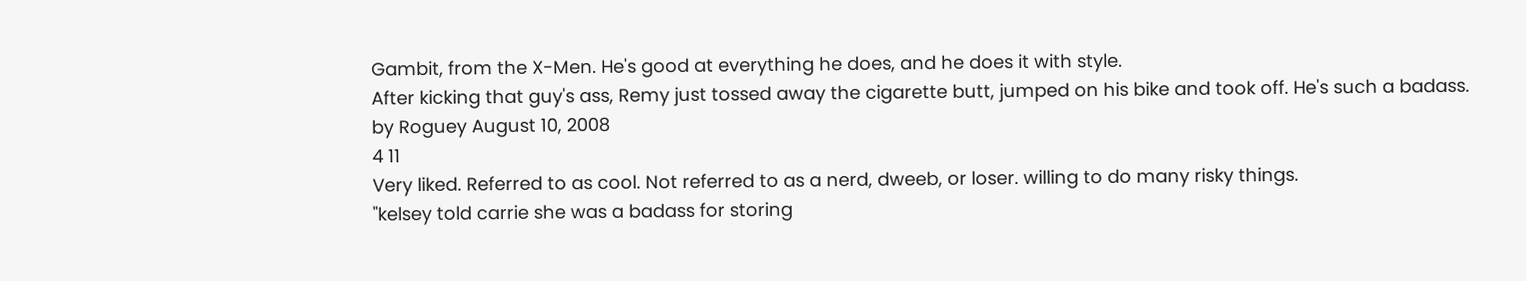Gambit, from the X-Men. He's good at everything he does, and he does it with style.
After kicking that guy's ass, Remy just tossed away the cigarette butt, jumped on his bike and took off. He's such a badass.
by Roguey August 10, 2008
4 11
Very liked. Referred to as cool. Not referred to as a nerd, dweeb, or loser. willing to do many risky things.
"kelsey told carrie she was a badass for storing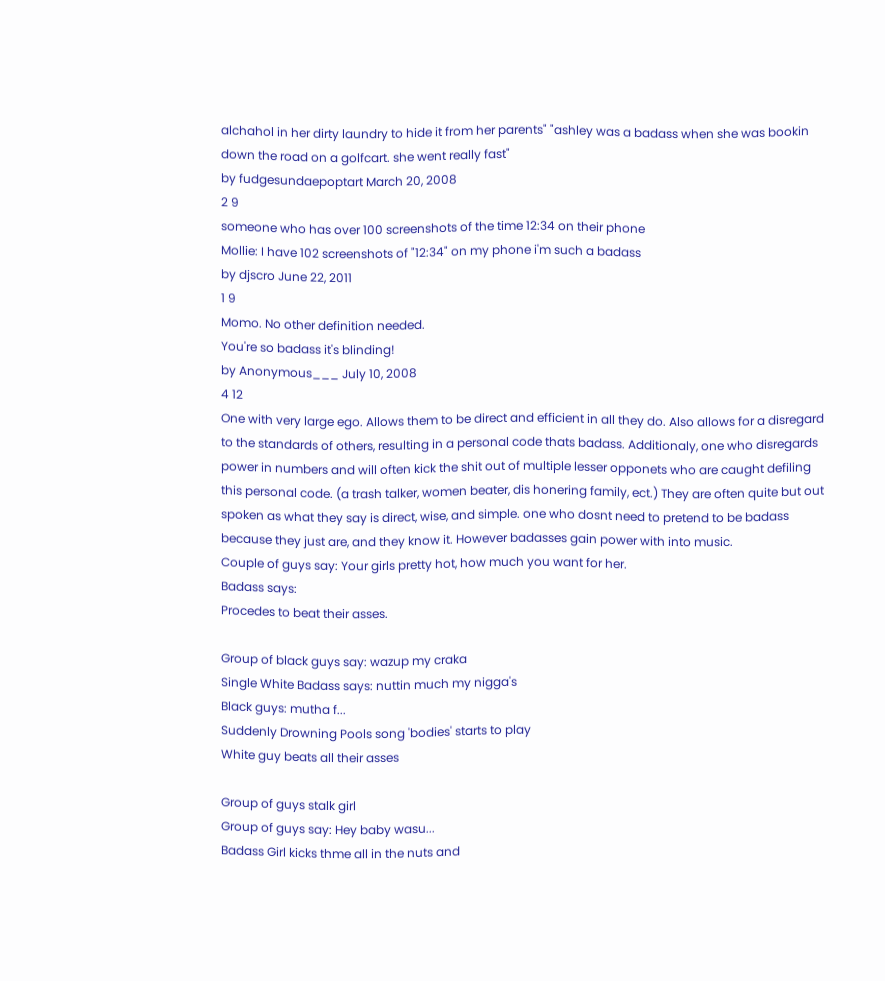alchahol in her dirty laundry to hide it from her parents" "ashley was a badass when she was bookin down the road on a golfcart. she went really fast"
by fudgesundaepoptart March 20, 2008
2 9
someone who has over 100 screenshots of the time 12:34 on their phone
Mollie: I have 102 screenshots of "12:34" on my phone i'm such a badass
by djscro June 22, 2011
1 9
Momo. No other definition needed.
You're so badass it's blinding!
by Anonymous___ July 10, 2008
4 12
One with very large ego. Allows them to be direct and efficient in all they do. Also allows for a disregard to the standards of others, resulting in a personal code thats badass. Additionaly, one who disregards power in numbers and will often kick the shit out of multiple lesser opponets who are caught defiling this personal code. (a trash talker, women beater, dis honering family, ect.) They are often quite but out spoken as what they say is direct, wise, and simple. one who dosnt need to pretend to be badass because they just are, and they know it. However badasses gain power with into music.
Couple of guys say: Your girls pretty hot, how much you want for her.
Badass says:
Procedes to beat their asses.

Group of black guys say: wazup my craka
Single White Badass says: nuttin much my nigga's
Black guys: mutha f...
Suddenly Drowning Pools song 'bodies' starts to play
White guy beats all their asses

Group of guys stalk girl
Group of guys say: Hey baby wasu...
Badass Girl kicks thme all in the nuts and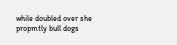while doubled over she propmtly bull dogs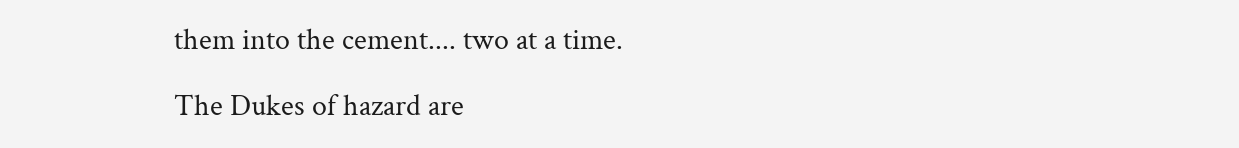them into the cement.... two at a time.

The Dukes of hazard are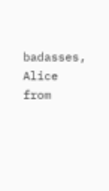badasses, Alice from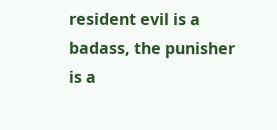resident evil is a badass, the punisher is a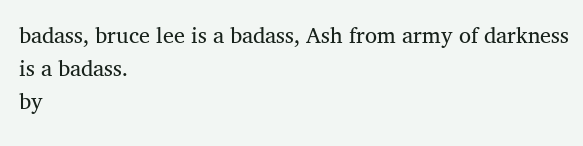badass, bruce lee is a badass, Ash from army of darkness is a badass.
by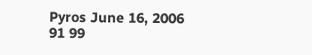Pyros June 16, 2006
91 99